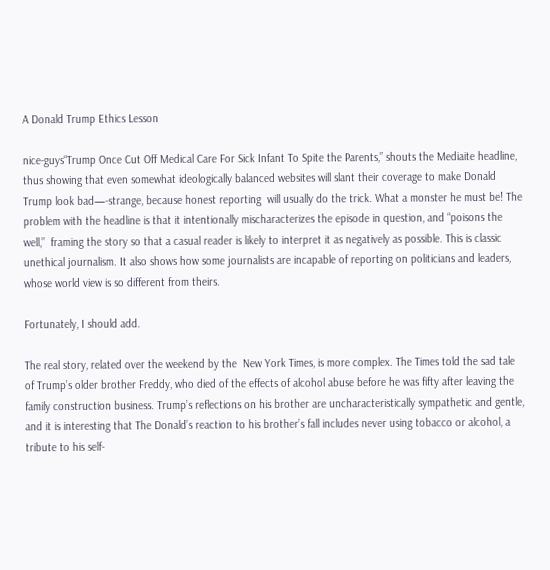A Donald Trump Ethics Lesson

nice-guys“Trump Once Cut Off Medical Care For Sick Infant To Spite the Parents,” shouts the Mediaite headline, thus showing that even somewhat ideologically balanced websites will slant their coverage to make Donald Trump look bad—-strange, because honest reporting  will usually do the trick. What a monster he must be! The problem with the headline is that it intentionally mischaracterizes the episode in question, and “poisons the well,”  framing the story so that a casual reader is likely to interpret it as negatively as possible. This is classic unethical journalism. It also shows how some journalists are incapable of reporting on politicians and leaders, whose world view is so different from theirs.

Fortunately, I should add.

The real story, related over the weekend by the  New York Times, is more complex. The Times told the sad tale of Trump’s older brother Freddy, who died of the effects of alcohol abuse before he was fifty after leaving the family construction business. Trump’s reflections on his brother are uncharacteristically sympathetic and gentle, and it is interesting that The Donald’s reaction to his brother’s fall includes never using tobacco or alcohol, a tribute to his self-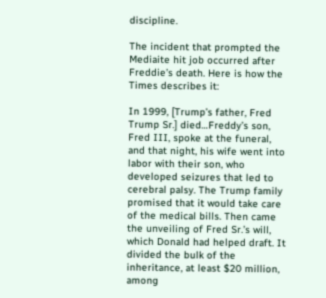discipline.

The incident that prompted the Mediaite hit job occurred after Freddie’s death. Here is how the Times describes it:

In 1999, [Trump’s father, Fred Trump Sr.] died…Freddy’s son, Fred III, spoke at the funeral, and that night, his wife went into labor with their son, who developed seizures that led to cerebral palsy. The Trump family promised that it would take care of the medical bills. Then came the unveiling of Fred Sr.’s will, which Donald had helped draft. It divided the bulk of the inheritance, at least $20 million, among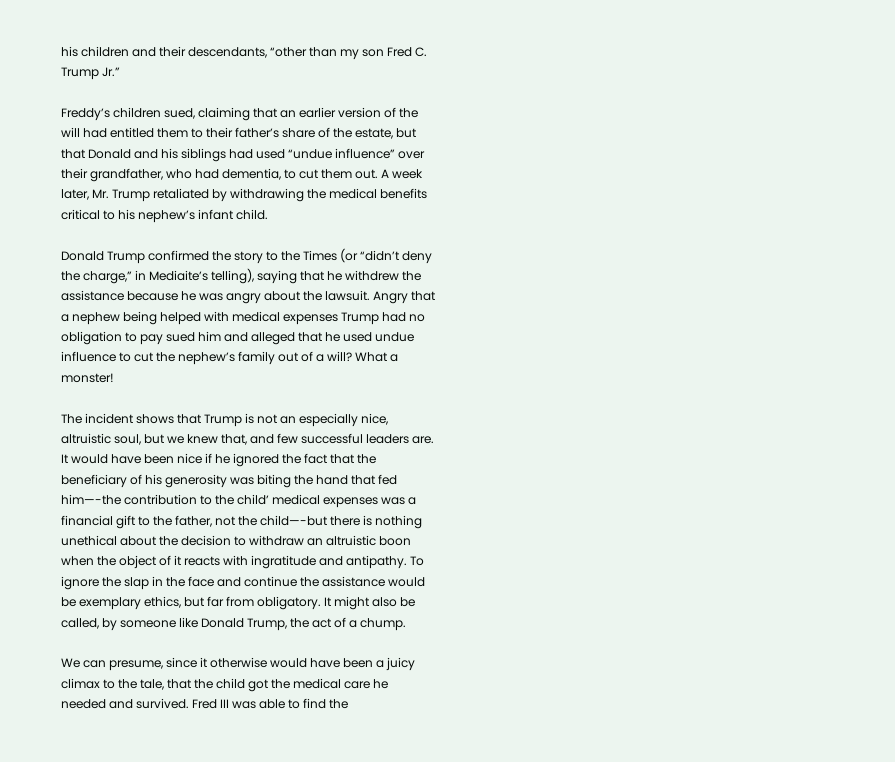his children and their descendants, “other than my son Fred C. Trump Jr.”

Freddy’s children sued, claiming that an earlier version of the will had entitled them to their father’s share of the estate, but that Donald and his siblings had used “undue influence” over their grandfather, who had dementia, to cut them out. A week later, Mr. Trump retaliated by withdrawing the medical benefits critical to his nephew’s infant child.

Donald Trump confirmed the story to the Times (or “didn’t deny the charge,” in Mediaite’s telling), saying that he withdrew the assistance because he was angry about the lawsuit. Angry that a nephew being helped with medical expenses Trump had no obligation to pay sued him and alleged that he used undue influence to cut the nephew’s family out of a will? What a monster!

The incident shows that Trump is not an especially nice, altruistic soul, but we knew that, and few successful leaders are. It would have been nice if he ignored the fact that the beneficiary of his generosity was biting the hand that fed him—-the contribution to the child’ medical expenses was a financial gift to the father, not the child—-but there is nothing unethical about the decision to withdraw an altruistic boon when the object of it reacts with ingratitude and antipathy. To ignore the slap in the face and continue the assistance would be exemplary ethics, but far from obligatory. It might also be called, by someone like Donald Trump, the act of a chump.

We can presume, since it otherwise would have been a juicy climax to the tale, that the child got the medical care he needed and survived. Fred III was able to find the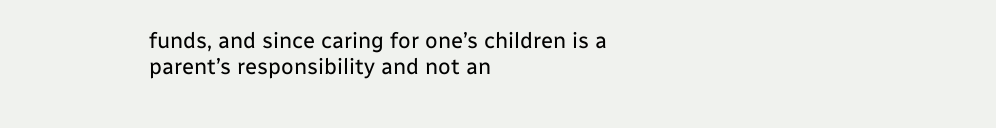funds, and since caring for one’s children is a parent’s responsibility and not an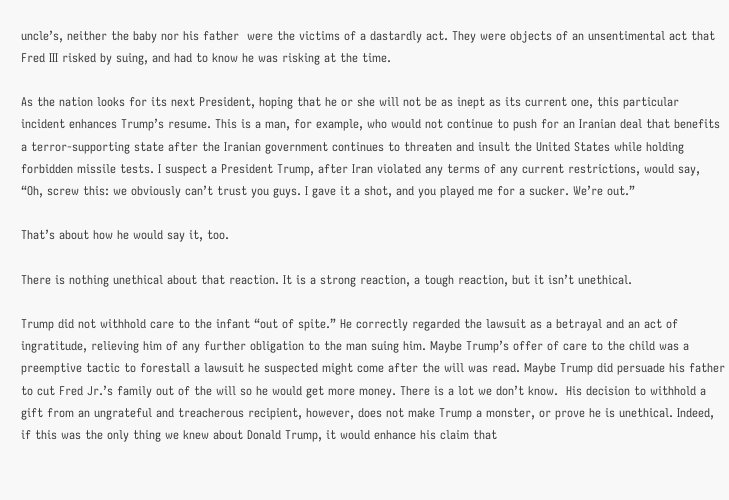uncle’s, neither the baby nor his father  were the victims of a dastardly act. They were objects of an unsentimental act that Fred III risked by suing, and had to know he was risking at the time.

As the nation looks for its next President, hoping that he or she will not be as inept as its current one, this particular incident enhances Trump’s resume. This is a man, for example, who would not continue to push for an Iranian deal that benefits a terror-supporting state after the Iranian government continues to threaten and insult the United States while holding forbidden missile tests. I suspect a President Trump, after Iran violated any terms of any current restrictions, would say, “Oh, screw this: we obviously can’t trust you guys. I gave it a shot, and you played me for a sucker. We’re out.”

That’s about how he would say it, too.

There is nothing unethical about that reaction. It is a strong reaction, a tough reaction, but it isn’t unethical.

Trump did not withhold care to the infant “out of spite.” He correctly regarded the lawsuit as a betrayal and an act of ingratitude, relieving him of any further obligation to the man suing him. Maybe Trump’s offer of care to the child was a preemptive tactic to forestall a lawsuit he suspected might come after the will was read. Maybe Trump did persuade his father to cut Fred Jr.’s family out of the will so he would get more money. There is a lot we don’t know.  His decision to withhold a gift from an ungrateful and treacherous recipient, however, does not make Trump a monster, or prove he is unethical. Indeed, if this was the only thing we knew about Donald Trump, it would enhance his claim that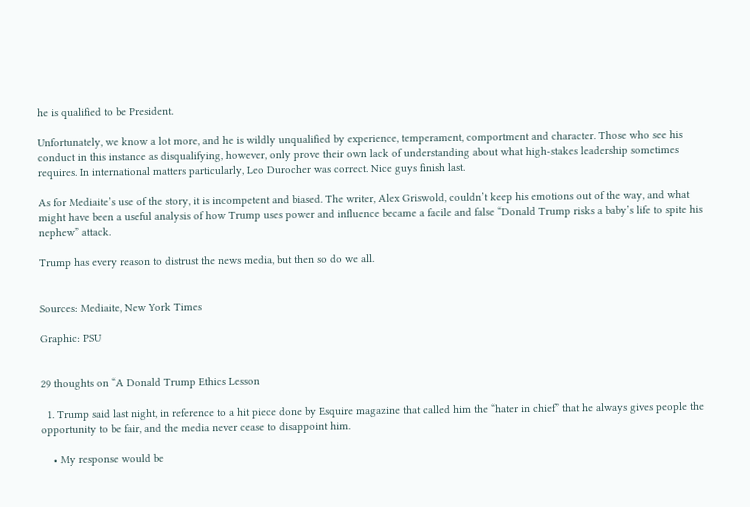he is qualified to be President.

Unfortunately, we know a lot more, and he is wildly unqualified by experience, temperament, comportment and character. Those who see his conduct in this instance as disqualifying, however, only prove their own lack of understanding about what high-stakes leadership sometimes requires. In international matters particularly, Leo Durocher was correct. Nice guys finish last.

As for Mediaite’s use of the story, it is incompetent and biased. The writer, Alex Griswold, couldn’t keep his emotions out of the way, and what might have been a useful analysis of how Trump uses power and influence became a facile and false “Donald Trump risks a baby’s life to spite his nephew” attack.

Trump has every reason to distrust the news media, but then so do we all.


Sources: Mediaite, New York Times

Graphic: PSU


29 thoughts on “A Donald Trump Ethics Lesson

  1. Trump said last night, in reference to a hit piece done by Esquire magazine that called him the “hater in chief” that he always gives people the opportunity to be fair, and the media never cease to disappoint him.

    • My response would be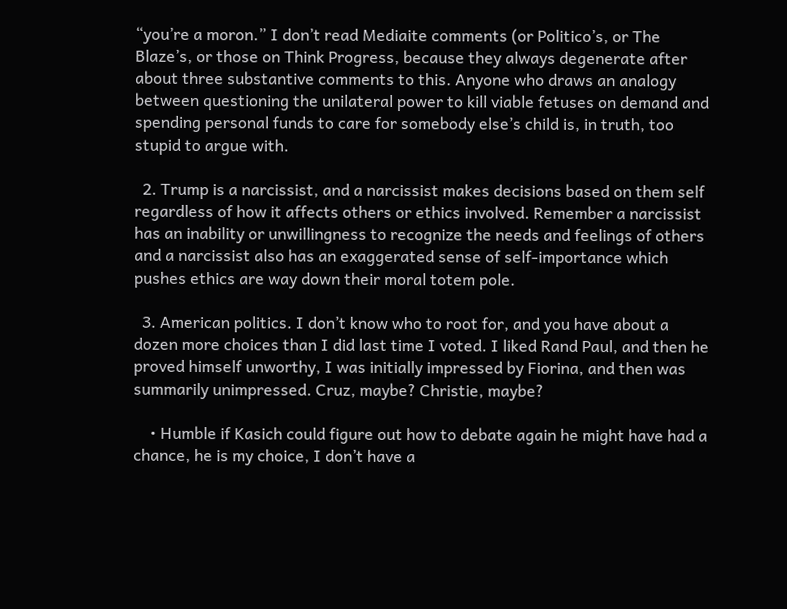“you’re a moron.” I don’t read Mediaite comments (or Politico’s, or The Blaze’s, or those on Think Progress, because they always degenerate after about three substantive comments to this. Anyone who draws an analogy between questioning the unilateral power to kill viable fetuses on demand and spending personal funds to care for somebody else’s child is, in truth, too stupid to argue with.

  2. Trump is a narcissist, and a narcissist makes decisions based on them self regardless of how it affects others or ethics involved. Remember a narcissist has an inability or unwillingness to recognize the needs and feelings of others and a narcissist also has an exaggerated sense of self-importance which pushes ethics are way down their moral totem pole.

  3. American politics. I don’t know who to root for, and you have about a dozen more choices than I did last time I voted. I liked Rand Paul, and then he proved himself unworthy, I was initially impressed by Fiorina, and then was summarily unimpressed. Cruz, maybe? Christie, maybe?

    • Humble if Kasich could figure out how to debate again he might have had a chance, he is my choice, I don’t have a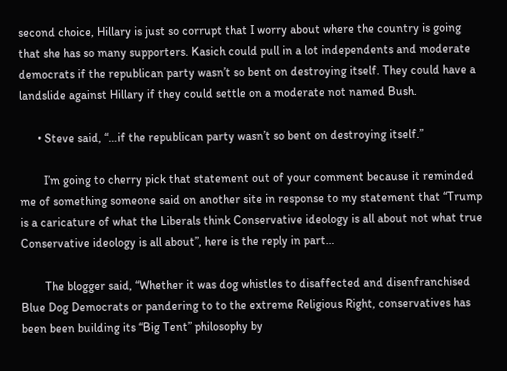second choice, Hillary is just so corrupt that I worry about where the country is going that she has so many supporters. Kasich could pull in a lot independents and moderate democrats if the republican party wasn’t so bent on destroying itself. They could have a landslide against Hillary if they could settle on a moderate not named Bush.

      • Steve said, “…if the republican party wasn’t so bent on destroying itself.”

        I’m going to cherry pick that statement out of your comment because it reminded me of something someone said on another site in response to my statement that “Trump is a caricature of what the Liberals think Conservative ideology is all about not what true Conservative ideology is all about”, here is the reply in part…

        The blogger said, “Whether it was dog whistles to disaffected and disenfranchised Blue Dog Democrats or pandering to to the extreme Religious Right, conservatives has been been building its “Big Tent” philosophy by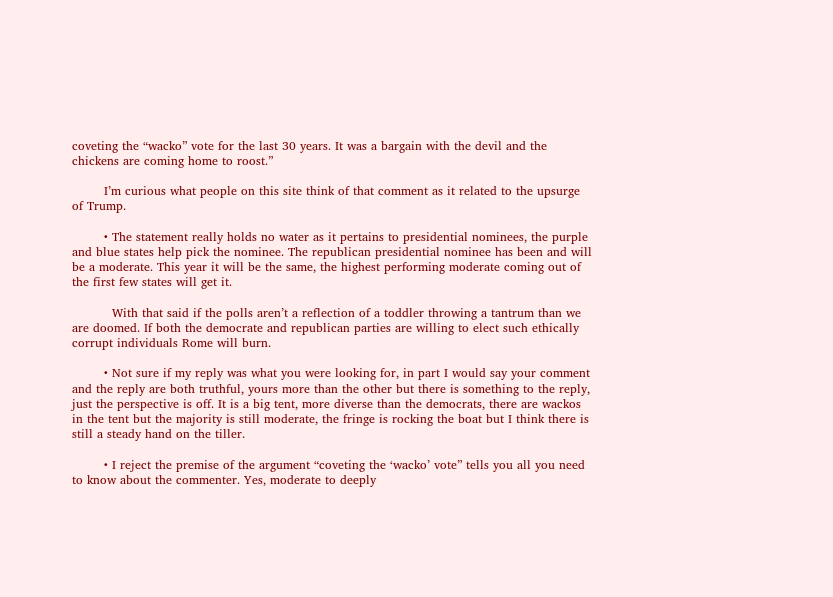coveting the “wacko” vote for the last 30 years. It was a bargain with the devil and the chickens are coming home to roost.”

        I’m curious what people on this site think of that comment as it related to the upsurge of Trump.

        • The statement really holds no water as it pertains to presidential nominees, the purple and blue states help pick the nominee. The republican presidential nominee has been and will be a moderate. This year it will be the same, the highest performing moderate coming out of the first few states will get it.

          With that said if the polls aren’t a reflection of a toddler throwing a tantrum than we are doomed. If both the democrate and republican parties are willing to elect such ethically corrupt individuals Rome will burn.

        • Not sure if my reply was what you were looking for, in part I would say your comment and the reply are both truthful, yours more than the other but there is something to the reply, just the perspective is off. It is a big tent, more diverse than the democrats, there are wackos in the tent but the majority is still moderate, the fringe is rocking the boat but I think there is still a steady hand on the tiller.

        • I reject the premise of the argument “coveting the ‘wacko’ vote” tells you all you need to know about the commenter. Yes, moderate to deeply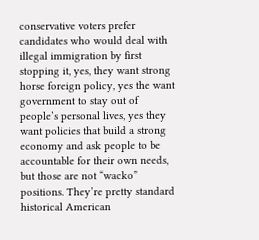conservative voters prefer candidates who would deal with illegal immigration by first stopping it, yes, they want strong horse foreign policy, yes the want government to stay out of people’s personal lives, yes they want policies that build a strong economy and ask people to be accountable for their own needs, but those are not “wacko” positions. They’re pretty standard historical American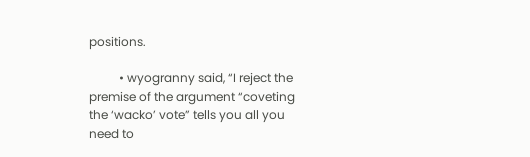positions.

          • wyogranny said, “I reject the premise of the argument “coveting the ‘wacko’ vote” tells you all you need to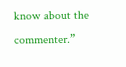know about the commenter.”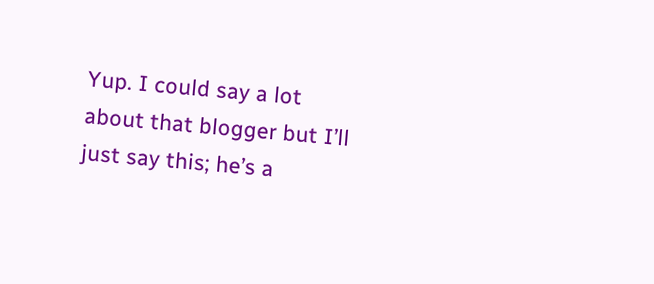Yup. I could say a lot about that blogger but I’ll just say this; he’s a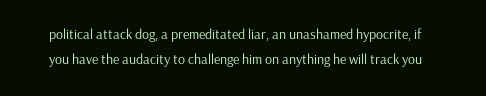political attack dog, a premeditated liar, an unashamed hypocrite, if you have the audacity to challenge him on anything he will track you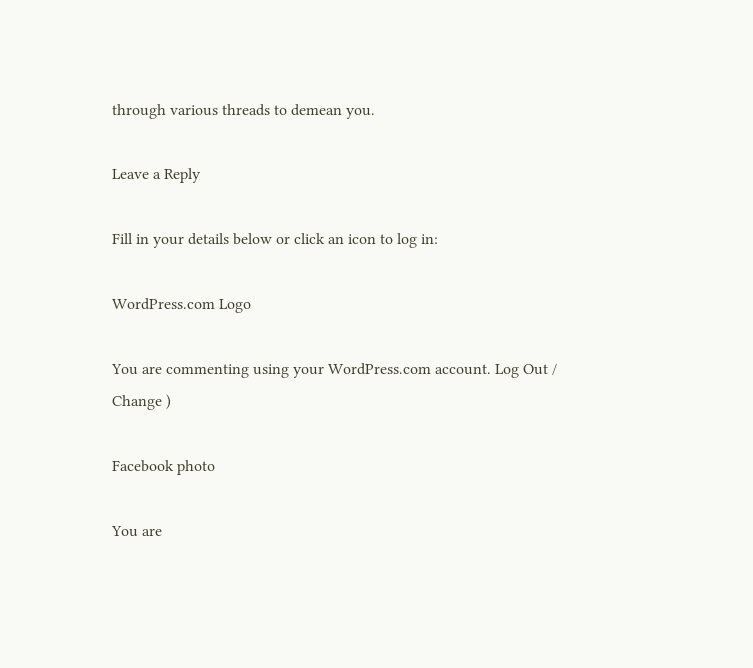through various threads to demean you.

Leave a Reply

Fill in your details below or click an icon to log in:

WordPress.com Logo

You are commenting using your WordPress.com account. Log Out /  Change )

Facebook photo

You are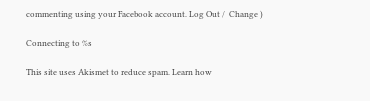commenting using your Facebook account. Log Out /  Change )

Connecting to %s

This site uses Akismet to reduce spam. Learn how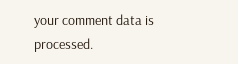your comment data is processed.